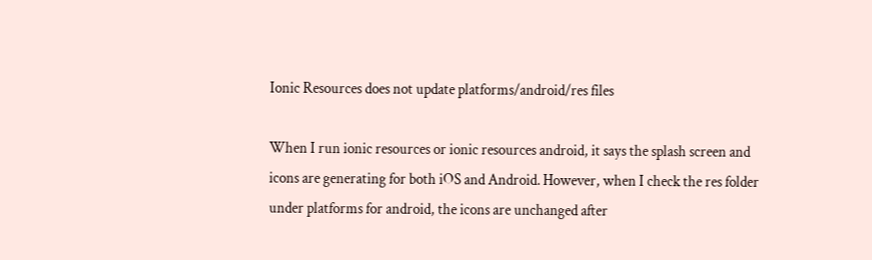Ionic Resources does not update platforms/android/res files

When I run ionic resources or ionic resources android, it says the splash screen and icons are generating for both iOS and Android. However, when I check the res folder under platforms for android, the icons are unchanged after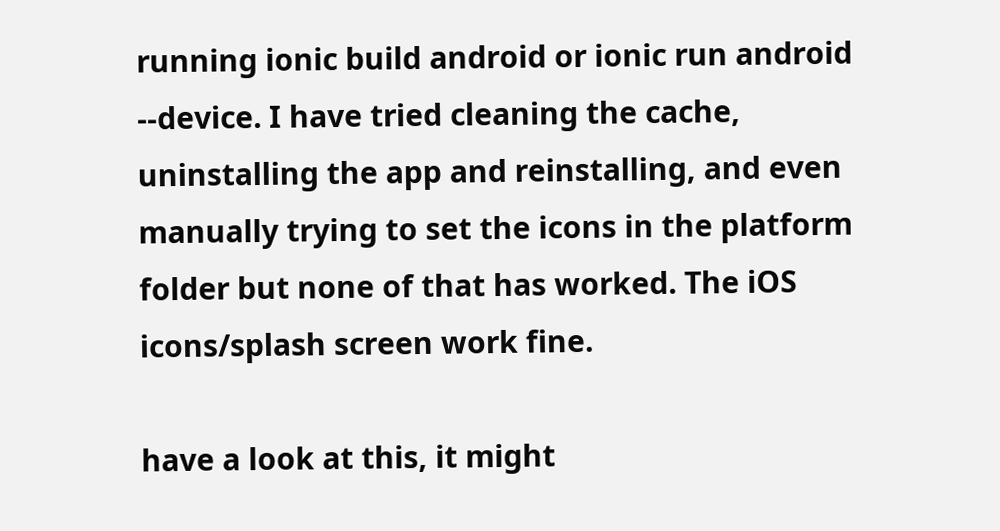running ionic build android or ionic run android --device. I have tried cleaning the cache, uninstalling the app and reinstalling, and even manually trying to set the icons in the platform folder but none of that has worked. The iOS icons/splash screen work fine.

have a look at this, it might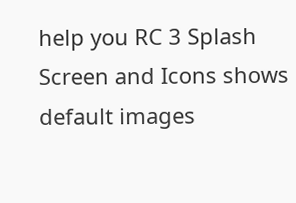help you RC 3 Splash Screen and Icons shows default images